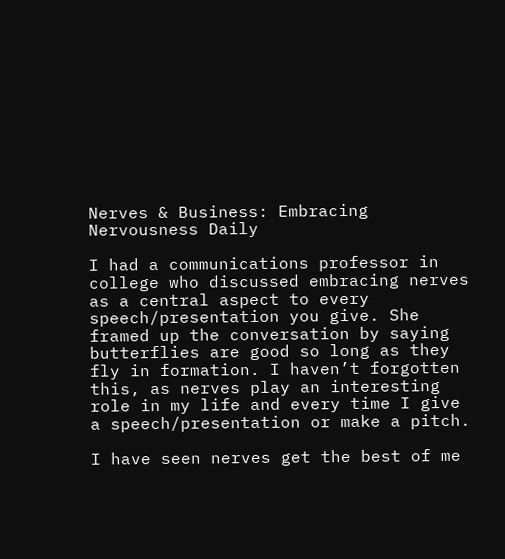Nerves & Business: Embracing Nervousness Daily

I had a communications professor in college who discussed embracing nerves as a central aspect to every speech/presentation you give. She framed up the conversation by saying butterflies are good so long as they fly in formation. I haven’t forgotten this, as nerves play an interesting role in my life and every time I give a speech/presentation or make a pitch.

I have seen nerves get the best of me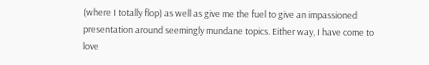(where I totally flop) as well as give me the fuel to give an impassioned presentation around seemingly mundane topics. Either way, I have come to love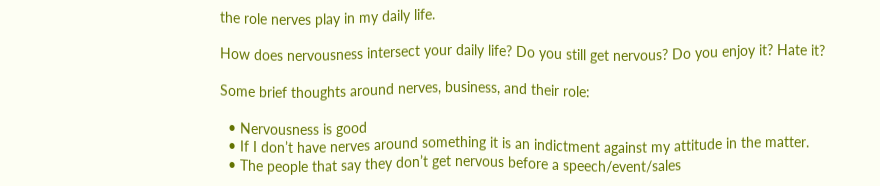the role nerves play in my daily life.

How does nervousness intersect your daily life? Do you still get nervous? Do you enjoy it? Hate it?

Some brief thoughts around nerves, business, and their role:

  • Nervousness is good
  • If I don’t have nerves around something it is an indictment against my attitude in the matter.
  • The people that say they don’t get nervous before a speech/event/sales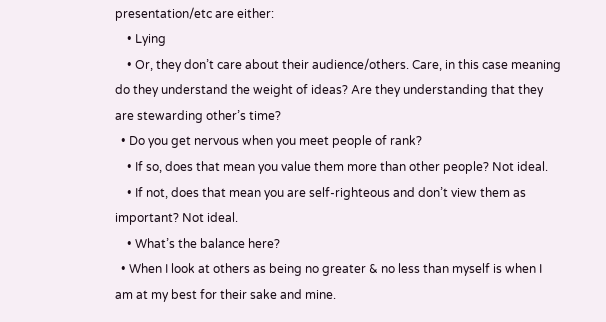presentation/etc are either:
    • Lying
    • Or, they don’t care about their audience/others. Care, in this case meaning do they understand the weight of ideas? Are they understanding that they are stewarding other’s time?
  • Do you get nervous when you meet people of rank?
    • If so, does that mean you value them more than other people? Not ideal.
    • If not, does that mean you are self-righteous and don’t view them as important? Not ideal.
    • What’s the balance here?
  • When I look at others as being no greater & no less than myself is when I am at my best for their sake and mine.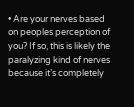• Are your nerves based on peoples perception of you? If so, this is likely the paralyzing kind of nerves because it’s completely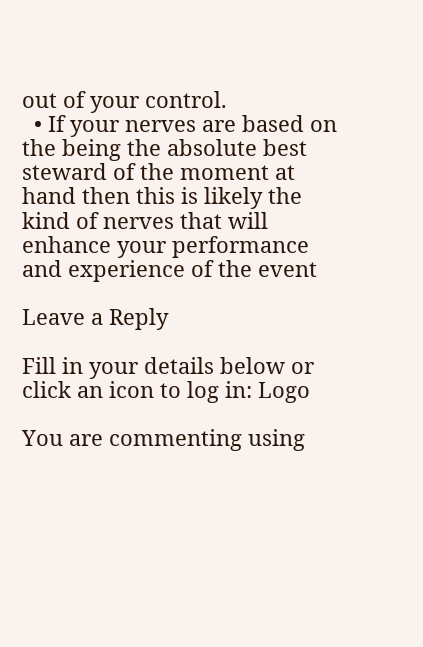out of your control.
  • If your nerves are based on the being the absolute best steward of the moment at hand then this is likely the kind of nerves that will enhance your performance and experience of the event

Leave a Reply

Fill in your details below or click an icon to log in: Logo

You are commenting using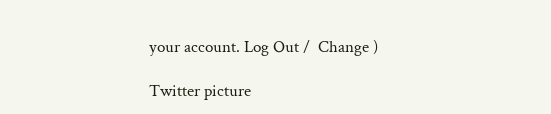your account. Log Out /  Change )

Twitter picture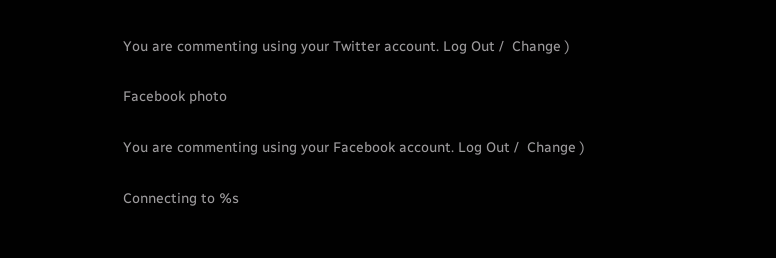You are commenting using your Twitter account. Log Out /  Change )

Facebook photo

You are commenting using your Facebook account. Log Out /  Change )

Connecting to %s